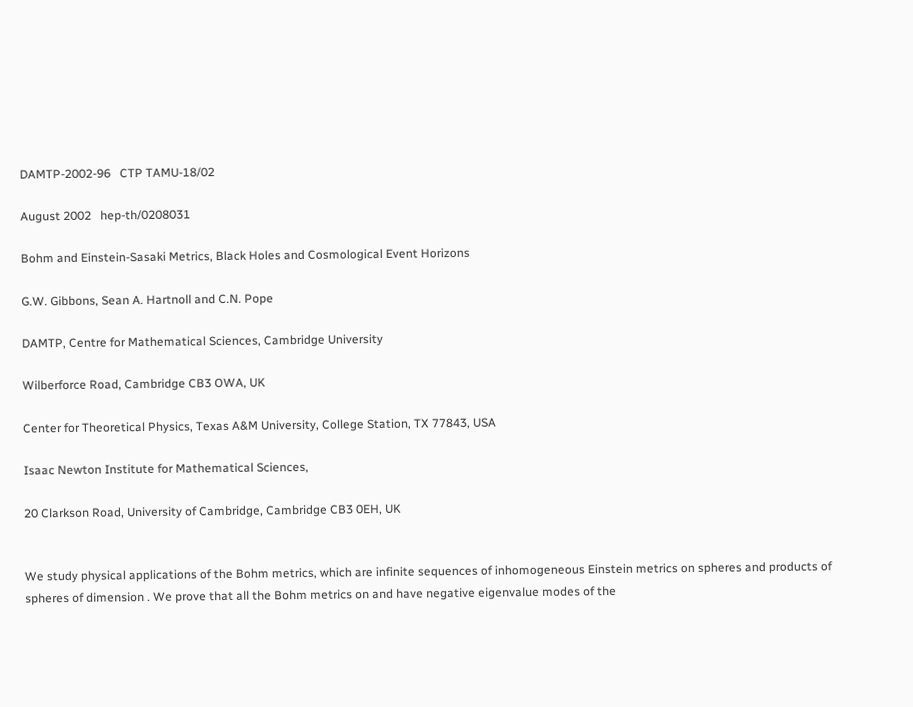DAMTP-2002-96   CTP TAMU-18/02

August 2002   hep-th/0208031

Bohm and Einstein-Sasaki Metrics, Black Holes and Cosmological Event Horizons

G.W. Gibbons, Sean A. Hartnoll and C.N. Pope

DAMTP, Centre for Mathematical Sciences, Cambridge University

Wilberforce Road, Cambridge CB3 OWA, UK

Center for Theoretical Physics, Texas A&M University, College Station, TX 77843, USA

Isaac Newton Institute for Mathematical Sciences,

20 Clarkson Road, University of Cambridge, Cambridge CB3 0EH, UK


We study physical applications of the Bohm metrics, which are infinite sequences of inhomogeneous Einstein metrics on spheres and products of spheres of dimension . We prove that all the Bohm metrics on and have negative eigenvalue modes of the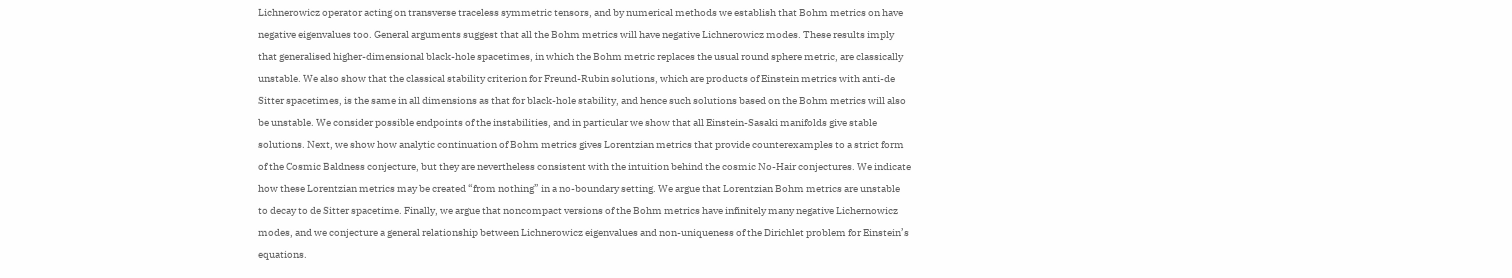Lichnerowicz operator acting on transverse traceless symmetric tensors, and by numerical methods we establish that Bohm metrics on have negative eigenvalues too. General arguments suggest that all the Bohm metrics will have negative Lichnerowicz modes. These results imply that generalised higher-dimensional black-hole spacetimes, in which the Bohm metric replaces the usual round sphere metric, are classically unstable. We also show that the classical stability criterion for Freund-Rubin solutions, which are products of Einstein metrics with anti-de Sitter spacetimes, is the same in all dimensions as that for black-hole stability, and hence such solutions based on the Bohm metrics will also be unstable. We consider possible endpoints of the instabilities, and in particular we show that all Einstein-Sasaki manifolds give stable solutions. Next, we show how analytic continuation of Bohm metrics gives Lorentzian metrics that provide counterexamples to a strict form of the Cosmic Baldness conjecture, but they are nevertheless consistent with the intuition behind the cosmic No-Hair conjectures. We indicate how these Lorentzian metrics may be created “from nothing” in a no-boundary setting. We argue that Lorentzian Bohm metrics are unstable to decay to de Sitter spacetime. Finally, we argue that noncompact versions of the Bohm metrics have infinitely many negative Lichernowicz modes, and we conjecture a general relationship between Lichnerowicz eigenvalues and non-uniqueness of the Dirichlet problem for Einstein’s equations.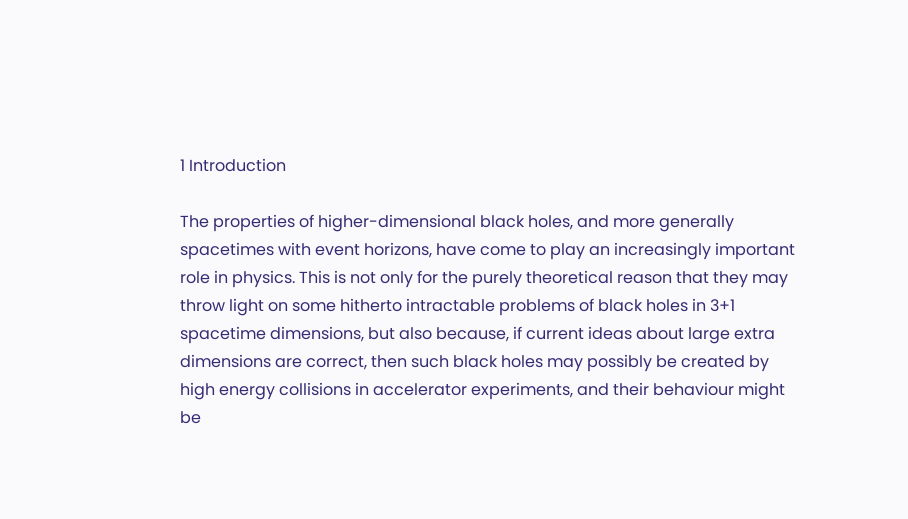1 Introduction

The properties of higher-dimensional black holes, and more generally spacetimes with event horizons, have come to play an increasingly important role in physics. This is not only for the purely theoretical reason that they may throw light on some hitherto intractable problems of black holes in 3+1 spacetime dimensions, but also because, if current ideas about large extra dimensions are correct, then such black holes may possibly be created by high energy collisions in accelerator experiments, and their behaviour might be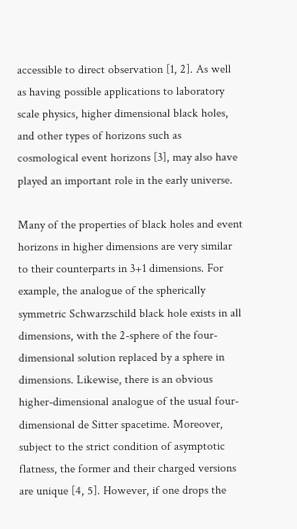accessible to direct observation [1, 2]. As well as having possible applications to laboratory scale physics, higher dimensional black holes, and other types of horizons such as cosmological event horizons [3], may also have played an important role in the early universe.

Many of the properties of black holes and event horizons in higher dimensions are very similar to their counterparts in 3+1 dimensions. For example, the analogue of the spherically symmetric Schwarzschild black hole exists in all dimensions, with the 2-sphere of the four-dimensional solution replaced by a sphere in dimensions. Likewise, there is an obvious higher-dimensional analogue of the usual four-dimensional de Sitter spacetime. Moreover, subject to the strict condition of asymptotic flatness, the former and their charged versions are unique [4, 5]. However, if one drops the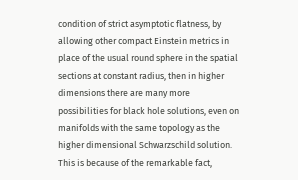condition of strict asymptotic flatness, by allowing other compact Einstein metrics in place of the usual round sphere in the spatial sections at constant radius, then in higher dimensions there are many more possibilities for black hole solutions, even on manifolds with the same topology as the higher dimensional Schwarzschild solution. This is because of the remarkable fact,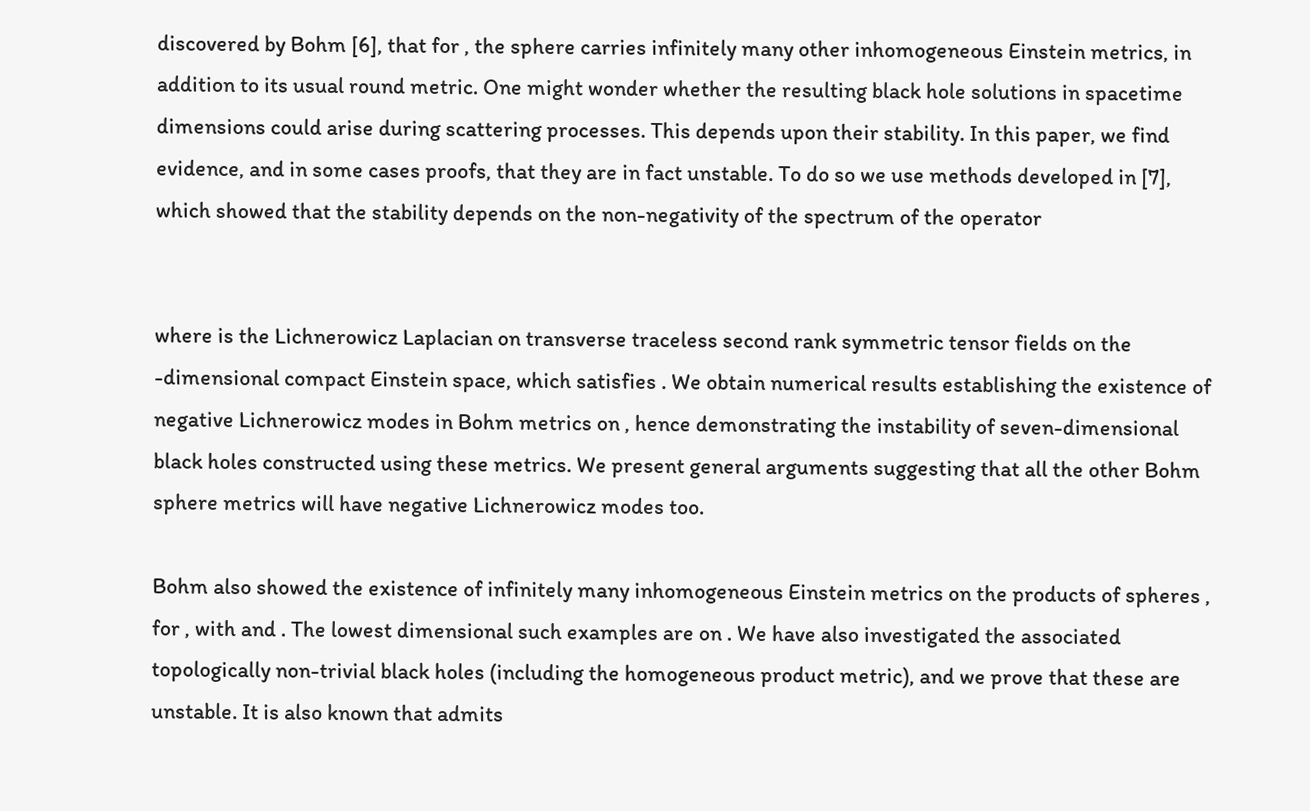discovered by Bohm [6], that for , the sphere carries infinitely many other inhomogeneous Einstein metrics, in addition to its usual round metric. One might wonder whether the resulting black hole solutions in spacetime dimensions could arise during scattering processes. This depends upon their stability. In this paper, we find evidence, and in some cases proofs, that they are in fact unstable. To do so we use methods developed in [7], which showed that the stability depends on the non-negativity of the spectrum of the operator


where is the Lichnerowicz Laplacian on transverse traceless second rank symmetric tensor fields on the -dimensional compact Einstein space, which satisfies . We obtain numerical results establishing the existence of negative Lichnerowicz modes in Bohm metrics on , hence demonstrating the instability of seven-dimensional black holes constructed using these metrics. We present general arguments suggesting that all the other Bohm sphere metrics will have negative Lichnerowicz modes too.

Bohm also showed the existence of infinitely many inhomogeneous Einstein metrics on the products of spheres , for , with and . The lowest dimensional such examples are on . We have also investigated the associated topologically non-trivial black holes (including the homogeneous product metric), and we prove that these are unstable. It is also known that admits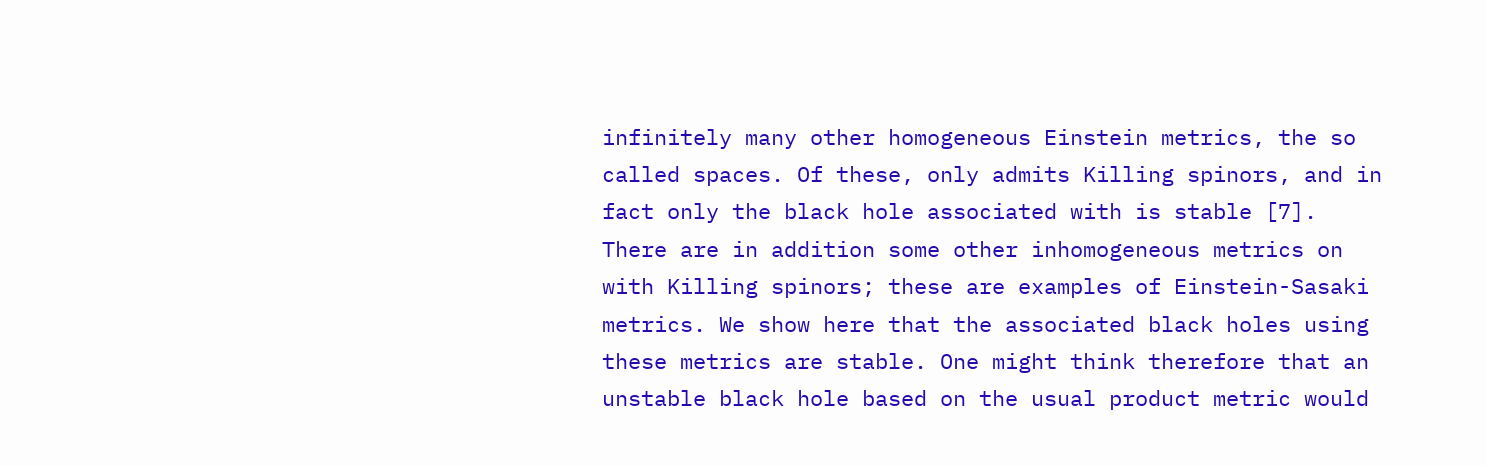infinitely many other homogeneous Einstein metrics, the so called spaces. Of these, only admits Killing spinors, and in fact only the black hole associated with is stable [7]. There are in addition some other inhomogeneous metrics on with Killing spinors; these are examples of Einstein-Sasaki metrics. We show here that the associated black holes using these metrics are stable. One might think therefore that an unstable black hole based on the usual product metric would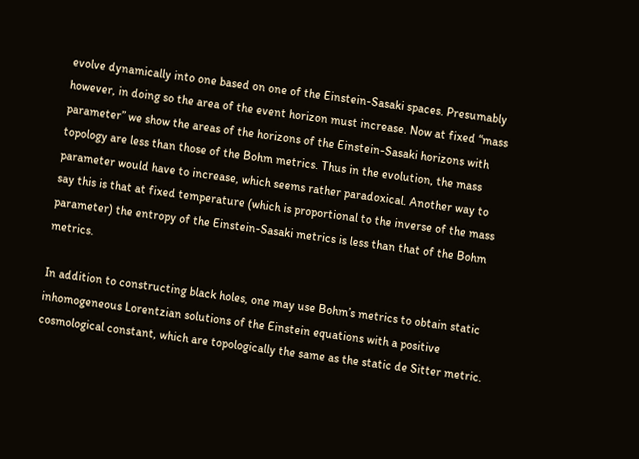evolve dynamically into one based on one of the Einstein-Sasaki spaces. Presumably however, in doing so the area of the event horizon must increase. Now at fixed “mass parameter” we show the areas of the horizons of the Einstein-Sasaki horizons with topology are less than those of the Bohm metrics. Thus in the evolution, the mass parameter would have to increase, which seems rather paradoxical. Another way to say this is that at fixed temperature (which is proportional to the inverse of the mass parameter) the entropy of the Einstein-Sasaki metrics is less than that of the Bohm metrics.

In addition to constructing black holes, one may use Bohm’s metrics to obtain static inhomogeneous Lorentzian solutions of the Einstein equations with a positive cosmological constant, which are topologically the same as the static de Sitter metric.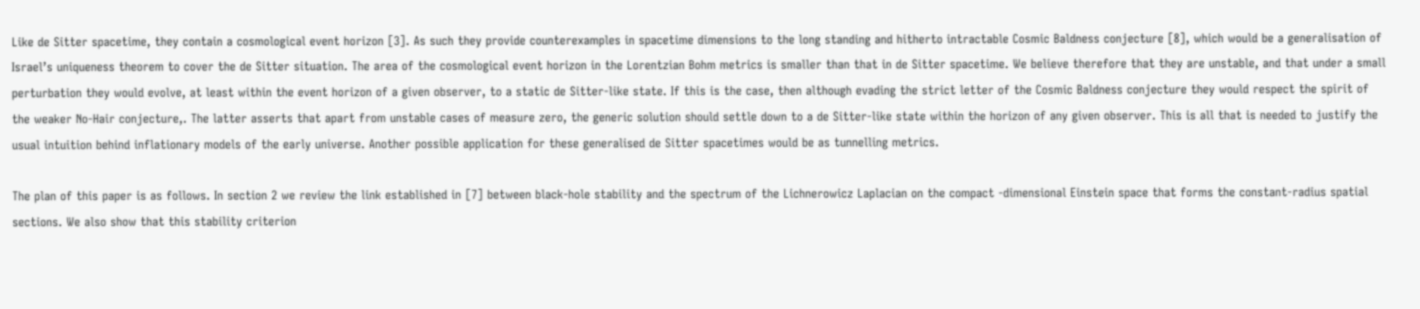Like de Sitter spacetime, they contain a cosmological event horizon [3]. As such they provide counterexamples in spacetime dimensions to the long standing and hitherto intractable Cosmic Baldness conjecture [8], which would be a generalisation of Israel’s uniqueness theorem to cover the de Sitter situation. The area of the cosmological event horizon in the Lorentzian Bohm metrics is smaller than that in de Sitter spacetime. We believe therefore that they are unstable, and that under a small perturbation they would evolve, at least within the event horizon of a given observer, to a static de Sitter-like state. If this is the case, then although evading the strict letter of the Cosmic Baldness conjecture they would respect the spirit of the weaker No-Hair conjecture,. The latter asserts that apart from unstable cases of measure zero, the generic solution should settle down to a de Sitter-like state within the horizon of any given observer. This is all that is needed to justify the usual intuition behind inflationary models of the early universe. Another possible application for these generalised de Sitter spacetimes would be as tunnelling metrics.

The plan of this paper is as follows. In section 2 we review the link established in [7] between black-hole stability and the spectrum of the Lichnerowicz Laplacian on the compact -dimensional Einstein space that forms the constant-radius spatial sections. We also show that this stability criterion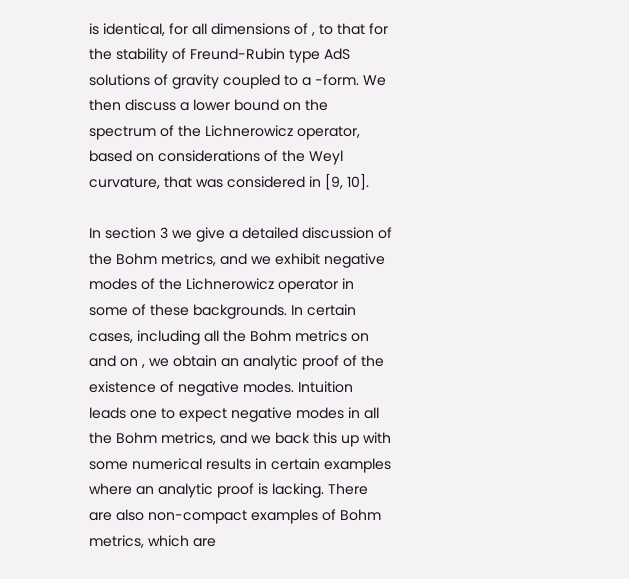is identical, for all dimensions of , to that for the stability of Freund-Rubin type AdS solutions of gravity coupled to a -form. We then discuss a lower bound on the spectrum of the Lichnerowicz operator, based on considerations of the Weyl curvature, that was considered in [9, 10].

In section 3 we give a detailed discussion of the Bohm metrics, and we exhibit negative modes of the Lichnerowicz operator in some of these backgrounds. In certain cases, including all the Bohm metrics on and on , we obtain an analytic proof of the existence of negative modes. Intuition leads one to expect negative modes in all the Bohm metrics, and we back this up with some numerical results in certain examples where an analytic proof is lacking. There are also non-compact examples of Bohm metrics, which are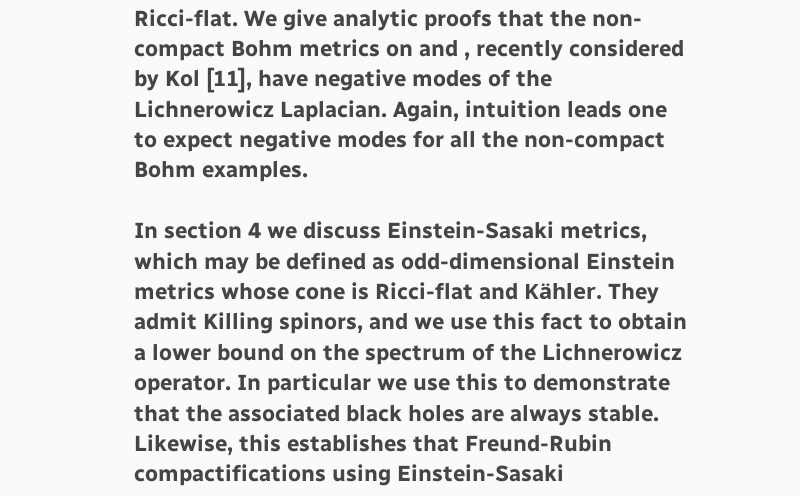Ricci-flat. We give analytic proofs that the non-compact Bohm metrics on and , recently considered by Kol [11], have negative modes of the Lichnerowicz Laplacian. Again, intuition leads one to expect negative modes for all the non-compact Bohm examples.

In section 4 we discuss Einstein-Sasaki metrics, which may be defined as odd-dimensional Einstein metrics whose cone is Ricci-flat and Kähler. They admit Killing spinors, and we use this fact to obtain a lower bound on the spectrum of the Lichnerowicz operator. In particular we use this to demonstrate that the associated black holes are always stable. Likewise, this establishes that Freund-Rubin compactifications using Einstein-Sasaki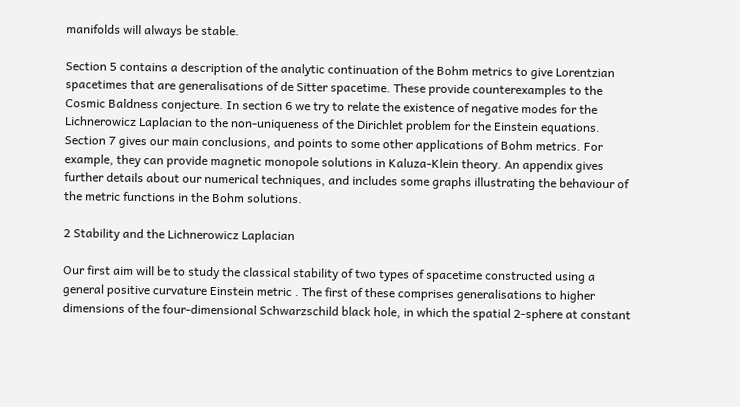manifolds will always be stable.

Section 5 contains a description of the analytic continuation of the Bohm metrics to give Lorentzian spacetimes that are generalisations of de Sitter spacetime. These provide counterexamples to the Cosmic Baldness conjecture. In section 6 we try to relate the existence of negative modes for the Lichnerowicz Laplacian to the non-uniqueness of the Dirichlet problem for the Einstein equations. Section 7 gives our main conclusions, and points to some other applications of Bohm metrics. For example, they can provide magnetic monopole solutions in Kaluza-Klein theory. An appendix gives further details about our numerical techniques, and includes some graphs illustrating the behaviour of the metric functions in the Bohm solutions.

2 Stability and the Lichnerowicz Laplacian

Our first aim will be to study the classical stability of two types of spacetime constructed using a general positive curvature Einstein metric . The first of these comprises generalisations to higher dimensions of the four-dimensional Schwarzschild black hole, in which the spatial 2-sphere at constant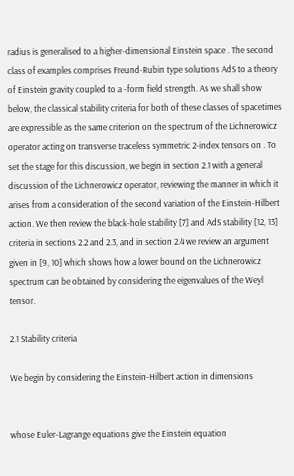radius is generalised to a higher-dimensional Einstein space . The second class of examples comprises Freund-Rubin type solutions AdS to a theory of Einstein gravity coupled to a -form field strength. As we shall show below, the classical stability criteria for both of these classes of spacetimes are expressible as the same criterion on the spectrum of the Lichnerowicz operator acting on transverse traceless symmetric 2-index tensors on . To set the stage for this discussion, we begin in section 2.1 with a general discussion of the Lichnerowicz operator, reviewing the manner in which it arises from a consideration of the second variation of the Einstein-Hilbert action. We then review the black-hole stability [7] and AdS stability [12, 13] criteria in sections 2.2 and 2.3, and in section 2.4 we review an argument given in [9, 10] which shows how a lower bound on the Lichnerowicz spectrum can be obtained by considering the eigenvalues of the Weyl tensor.

2.1 Stability criteria

We begin by considering the Einstein-Hilbert action in dimensions


whose Euler-Lagrange equations give the Einstein equation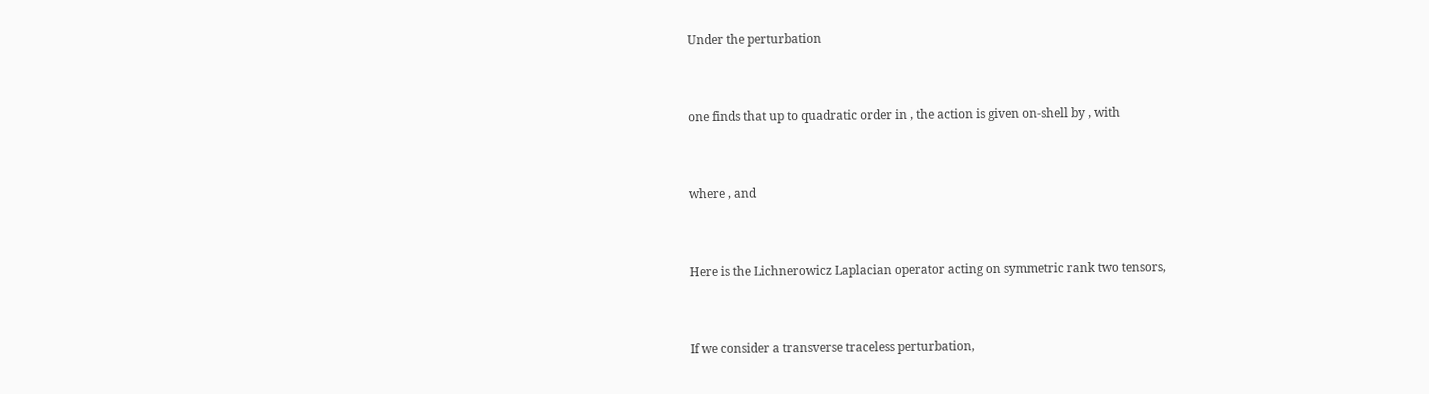Under the perturbation


one finds that up to quadratic order in , the action is given on-shell by , with


where , and


Here is the Lichnerowicz Laplacian operator acting on symmetric rank two tensors,


If we consider a transverse traceless perturbation,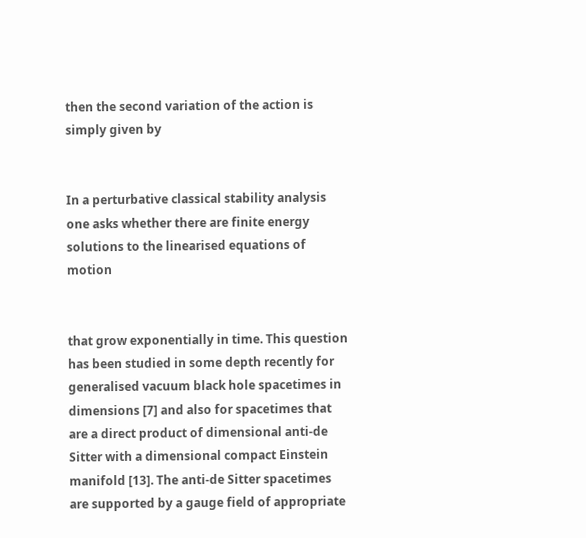then the second variation of the action is simply given by


In a perturbative classical stability analysis one asks whether there are finite energy solutions to the linearised equations of motion


that grow exponentially in time. This question has been studied in some depth recently for generalised vacuum black hole spacetimes in dimensions [7] and also for spacetimes that are a direct product of dimensional anti-de Sitter with a dimensional compact Einstein manifold [13]. The anti-de Sitter spacetimes are supported by a gauge field of appropriate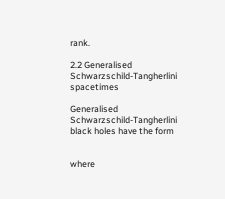rank.

2.2 Generalised Schwarzschild-Tangherlini spacetimes

Generalised Schwarzschild-Tangherlini black holes have the form


where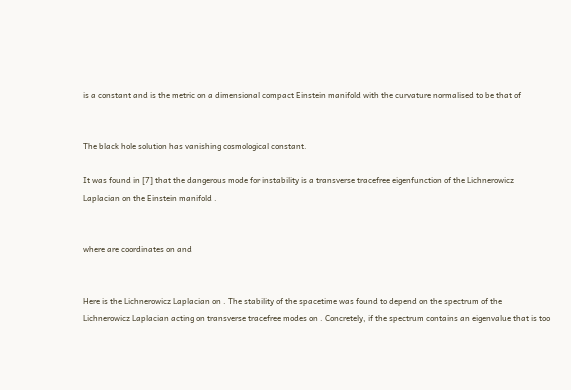is a constant and is the metric on a dimensional compact Einstein manifold with the curvature normalised to be that of


The black hole solution has vanishing cosmological constant.

It was found in [7] that the dangerous mode for instability is a transverse tracefree eigenfunction of the Lichnerowicz Laplacian on the Einstein manifold .


where are coordinates on and


Here is the Lichnerowicz Laplacian on . The stability of the spacetime was found to depend on the spectrum of the Lichnerowicz Laplacian acting on transverse tracefree modes on . Concretely, if the spectrum contains an eigenvalue that is too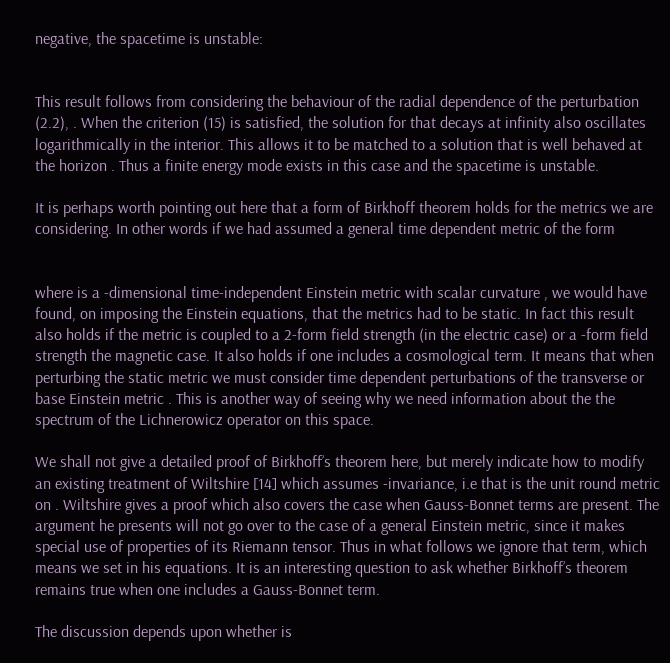negative, the spacetime is unstable:


This result follows from considering the behaviour of the radial dependence of the perturbation (2.2), . When the criterion (15) is satisfied, the solution for that decays at infinity also oscillates logarithmically in the interior. This allows it to be matched to a solution that is well behaved at the horizon . Thus a finite energy mode exists in this case and the spacetime is unstable.

It is perhaps worth pointing out here that a form of Birkhoff theorem holds for the metrics we are considering. In other words if we had assumed a general time dependent metric of the form


where is a -dimensional time-independent Einstein metric with scalar curvature , we would have found, on imposing the Einstein equations, that the metrics had to be static. In fact this result also holds if the metric is coupled to a 2-form field strength (in the electric case) or a -form field strength the magnetic case. It also holds if one includes a cosmological term. It means that when perturbing the static metric we must consider time dependent perturbations of the transverse or base Einstein metric . This is another way of seeing why we need information about the the spectrum of the Lichnerowicz operator on this space.

We shall not give a detailed proof of Birkhoff’s theorem here, but merely indicate how to modify an existing treatment of Wiltshire [14] which assumes -invariance, i.e that is the unit round metric on . Wiltshire gives a proof which also covers the case when Gauss-Bonnet terms are present. The argument he presents will not go over to the case of a general Einstein metric, since it makes special use of properties of its Riemann tensor. Thus in what follows we ignore that term, which means we set in his equations. It is an interesting question to ask whether Birkhoff’s theorem remains true when one includes a Gauss-Bonnet term.

The discussion depends upon whether is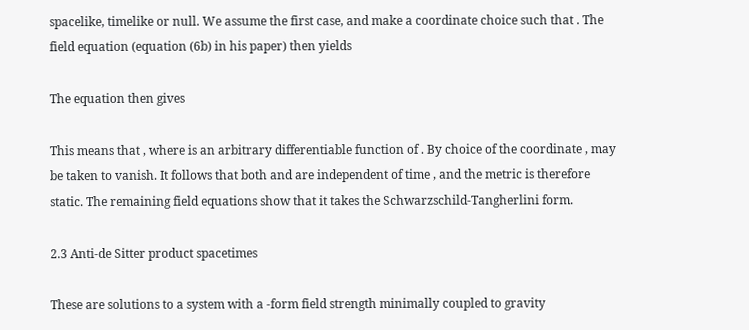spacelike, timelike or null. We assume the first case, and make a coordinate choice such that . The field equation (equation (6b) in his paper) then yields

The equation then gives

This means that , where is an arbitrary differentiable function of . By choice of the coordinate , may be taken to vanish. It follows that both and are independent of time , and the metric is therefore static. The remaining field equations show that it takes the Schwarzschild-Tangherlini form.

2.3 Anti-de Sitter product spacetimes

These are solutions to a system with a -form field strength minimally coupled to gravity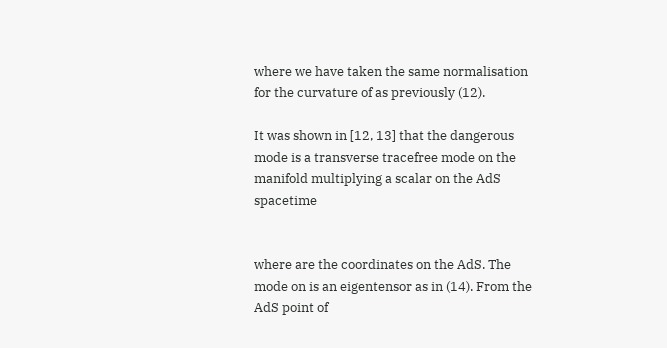where we have taken the same normalisation for the curvature of as previously (12).

It was shown in [12, 13] that the dangerous mode is a transverse tracefree mode on the manifold multiplying a scalar on the AdS spacetime


where are the coordinates on the AdS. The mode on is an eigentensor as in (14). From the AdS point of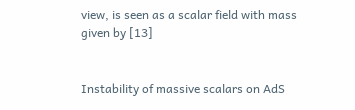view, is seen as a scalar field with mass given by [13]


Instability of massive scalars on AdS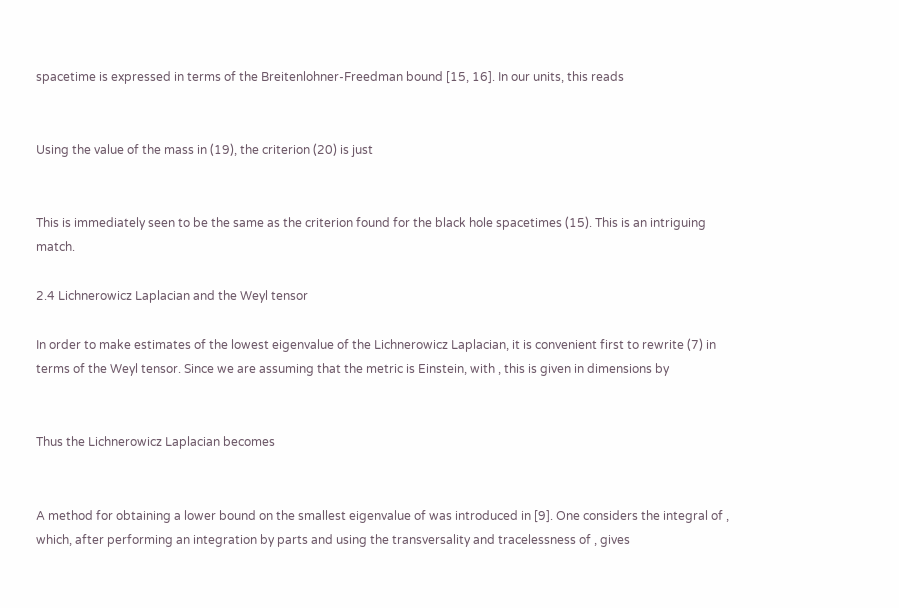spacetime is expressed in terms of the Breitenlohner-Freedman bound [15, 16]. In our units, this reads


Using the value of the mass in (19), the criterion (20) is just


This is immediately seen to be the same as the criterion found for the black hole spacetimes (15). This is an intriguing match.

2.4 Lichnerowicz Laplacian and the Weyl tensor

In order to make estimates of the lowest eigenvalue of the Lichnerowicz Laplacian, it is convenient first to rewrite (7) in terms of the Weyl tensor. Since we are assuming that the metric is Einstein, with , this is given in dimensions by


Thus the Lichnerowicz Laplacian becomes


A method for obtaining a lower bound on the smallest eigenvalue of was introduced in [9]. One considers the integral of , which, after performing an integration by parts and using the transversality and tracelessness of , gives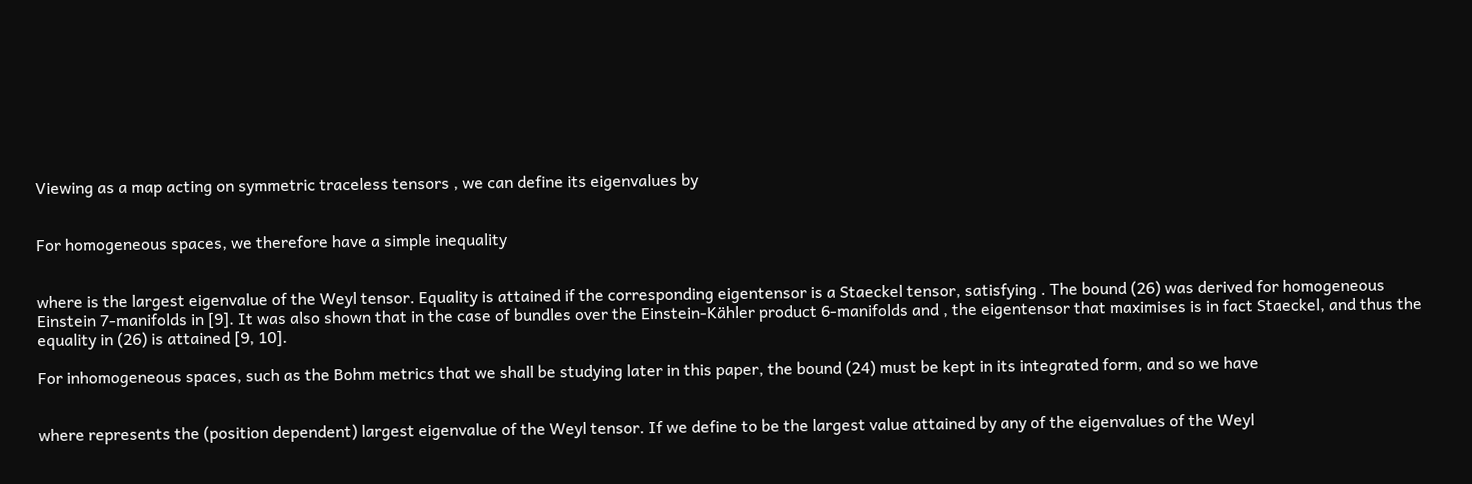Viewing as a map acting on symmetric traceless tensors , we can define its eigenvalues by


For homogeneous spaces, we therefore have a simple inequality


where is the largest eigenvalue of the Weyl tensor. Equality is attained if the corresponding eigentensor is a Staeckel tensor, satisfying . The bound (26) was derived for homogeneous Einstein 7-manifolds in [9]. It was also shown that in the case of bundles over the Einstein-Kähler product 6-manifolds and , the eigentensor that maximises is in fact Staeckel, and thus the equality in (26) is attained [9, 10].

For inhomogeneous spaces, such as the Bohm metrics that we shall be studying later in this paper, the bound (24) must be kept in its integrated form, and so we have


where represents the (position dependent) largest eigenvalue of the Weyl tensor. If we define to be the largest value attained by any of the eigenvalues of the Weyl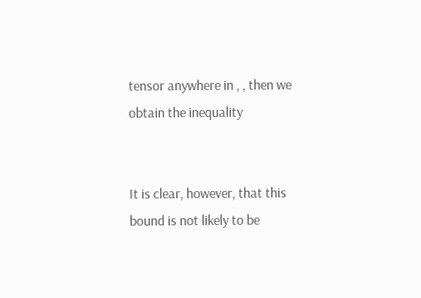tensor anywhere in , , then we obtain the inequality


It is clear, however, that this bound is not likely to be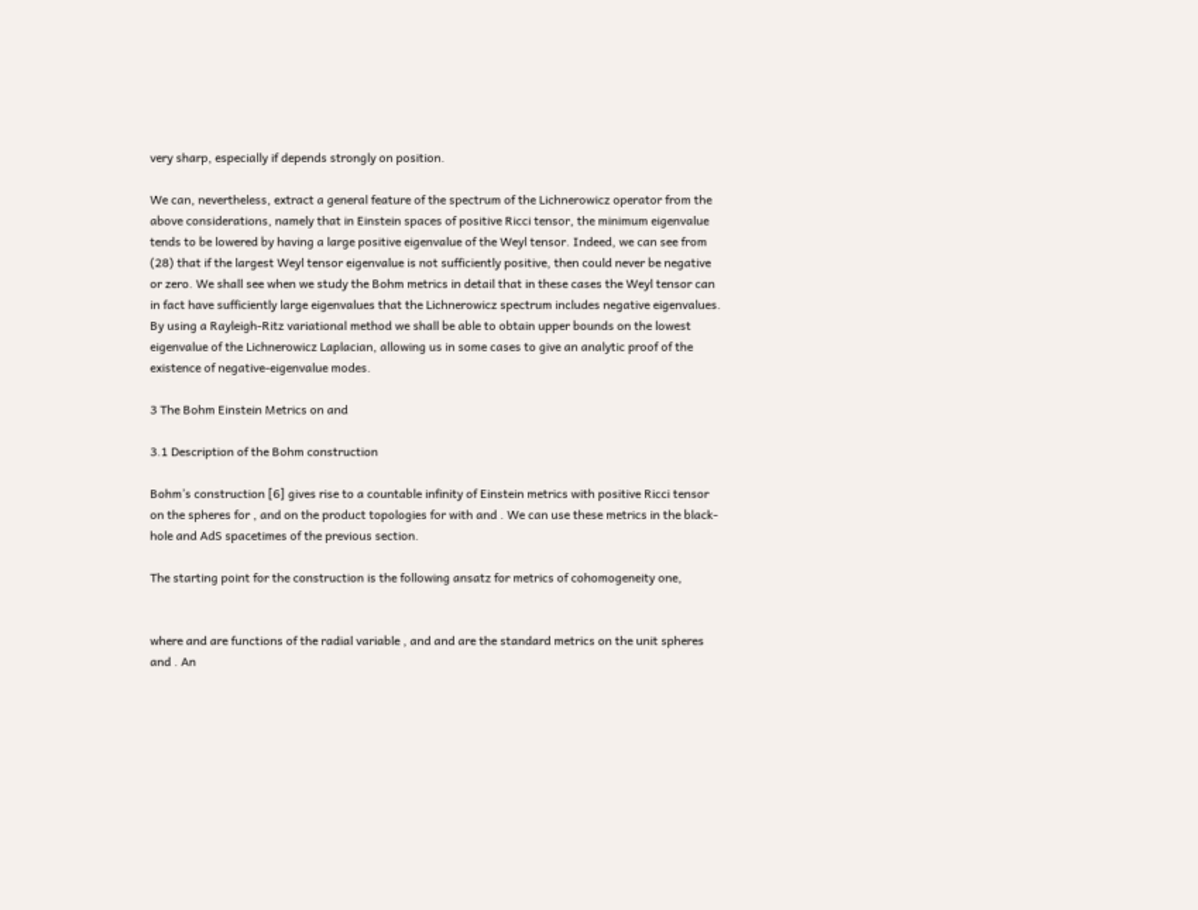very sharp, especially if depends strongly on position.

We can, nevertheless, extract a general feature of the spectrum of the Lichnerowicz operator from the above considerations, namely that in Einstein spaces of positive Ricci tensor, the minimum eigenvalue tends to be lowered by having a large positive eigenvalue of the Weyl tensor. Indeed, we can see from (28) that if the largest Weyl tensor eigenvalue is not sufficiently positive, then could never be negative or zero. We shall see when we study the Bohm metrics in detail that in these cases the Weyl tensor can in fact have sufficiently large eigenvalues that the Lichnerowicz spectrum includes negative eigenvalues. By using a Rayleigh-Ritz variational method we shall be able to obtain upper bounds on the lowest eigenvalue of the Lichnerowicz Laplacian, allowing us in some cases to give an analytic proof of the existence of negative-eigenvalue modes.

3 The Bohm Einstein Metrics on and

3.1 Description of the Bohm construction

Bohm’s construction [6] gives rise to a countable infinity of Einstein metrics with positive Ricci tensor on the spheres for , and on the product topologies for with and . We can use these metrics in the black-hole and AdS spacetimes of the previous section.

The starting point for the construction is the following ansatz for metrics of cohomogeneity one,


where and are functions of the radial variable , and and are the standard metrics on the unit spheres and . An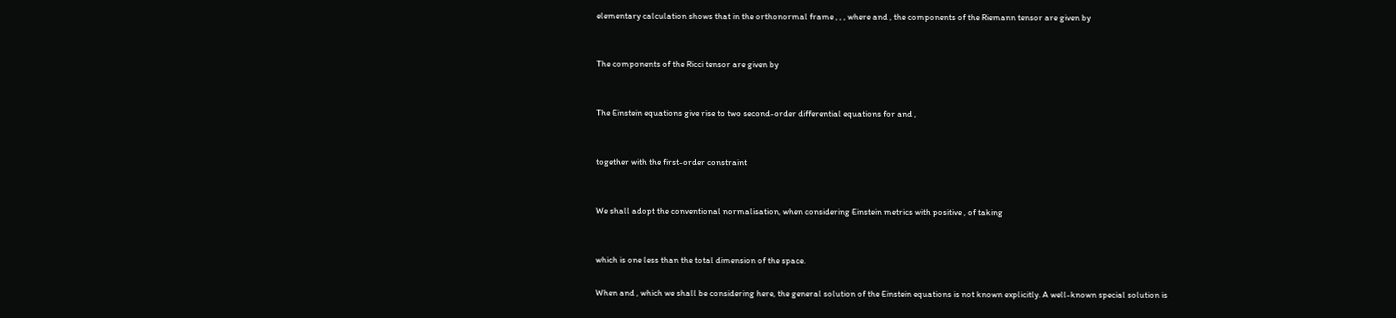elementary calculation shows that in the orthonormal frame , , , where and , the components of the Riemann tensor are given by


The components of the Ricci tensor are given by


The Einstein equations give rise to two second-order differential equations for and ,


together with the first-order constraint


We shall adopt the conventional normalisation, when considering Einstein metrics with positive , of taking


which is one less than the total dimension of the space.

When and , which we shall be considering here, the general solution of the Einstein equations is not known explicitly. A well-known special solution is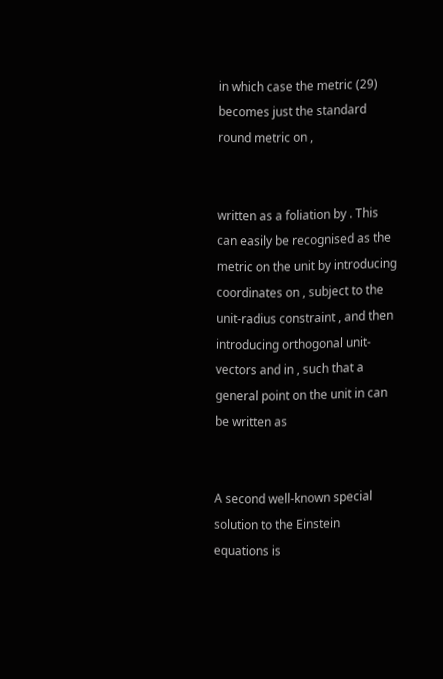in which case the metric (29) becomes just the standard round metric on ,


written as a foliation by . This can easily be recognised as the metric on the unit by introducing coordinates on , subject to the unit-radius constraint , and then introducing orthogonal unit-vectors and in , such that a general point on the unit in can be written as


A second well-known special solution to the Einstein equations is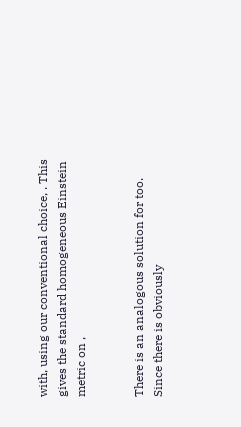with, using our conventional choice, . This gives the standard homogeneous Einstein metric on ,


There is an analogous solution for too. Since there is obviously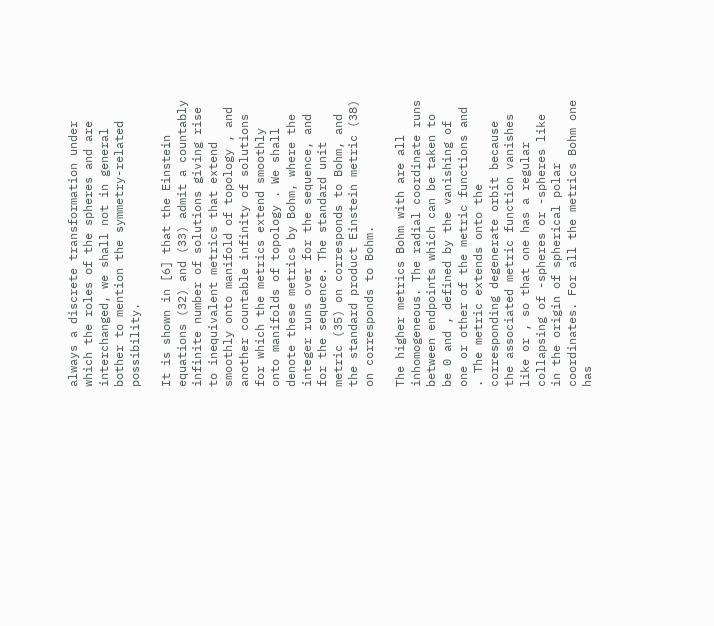always a discrete transformation under which the roles of the spheres and are interchanged, we shall not in general bother to mention the symmetry-related possibility.

It is shown in [6] that the Einstein equations (32) and (33) admit a countably infinite number of solutions giving rise to inequivalent metrics that extend smoothly onto manifold of topology , and another countable infinity of solutions for which the metrics extend smoothly onto manifolds of topology . We shall denote these metrics by Bohm, where the integer runs over for the sequence, and for the sequence. The standard unit metric (35) on corresponds to Bohm, and the standard product Einstein metric (38) on corresponds to Bohm.

The higher metrics Bohm with are all inhomogeneous. The radial coordinate runs between endpoints which can be taken to be 0 and , defined by the vanishing of one or other of the metric functions and . The metric extends onto the corresponding degenerate orbit because the associated metric function vanishes like or , so that one has a regular collapsing of -spheres or -spheres like in the origin of spherical polar coordinates. For all the metrics Bohm one has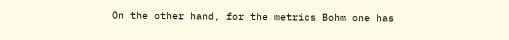On the other hand, for the metrics Bohm one has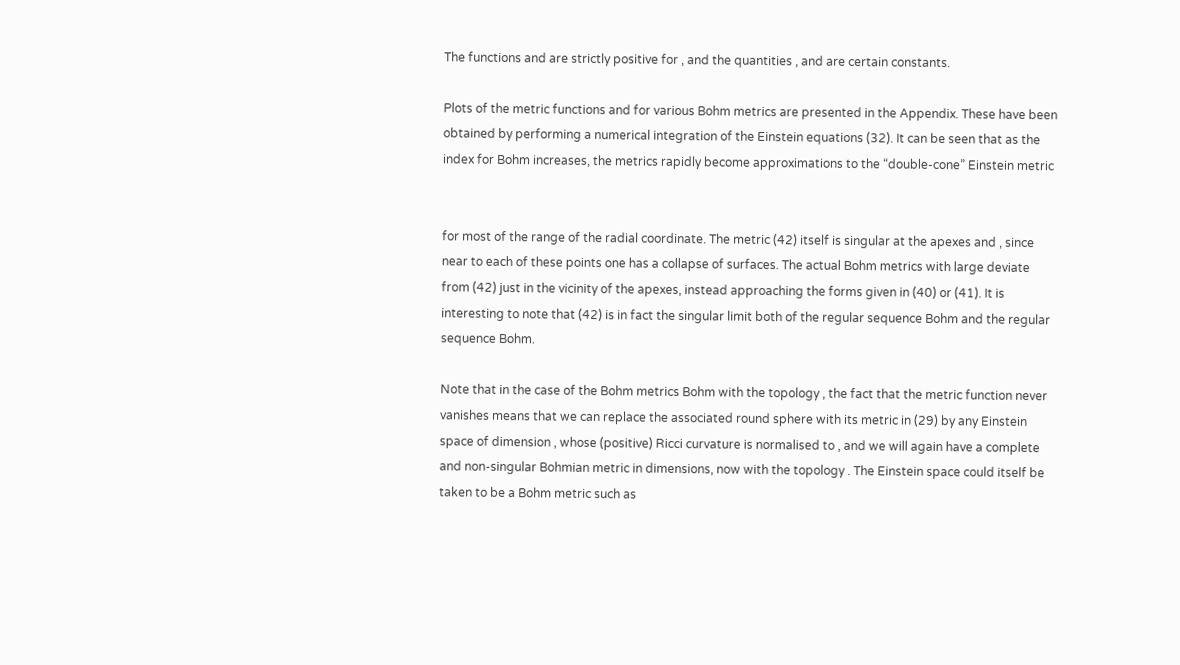The functions and are strictly positive for , and the quantities , and are certain constants.

Plots of the metric functions and for various Bohm metrics are presented in the Appendix. These have been obtained by performing a numerical integration of the Einstein equations (32). It can be seen that as the index for Bohm increases, the metrics rapidly become approximations to the “double-cone” Einstein metric


for most of the range of the radial coordinate. The metric (42) itself is singular at the apexes and , since near to each of these points one has a collapse of surfaces. The actual Bohm metrics with large deviate from (42) just in the vicinity of the apexes, instead approaching the forms given in (40) or (41). It is interesting to note that (42) is in fact the singular limit both of the regular sequence Bohm and the regular sequence Bohm.

Note that in the case of the Bohm metrics Bohm with the topology , the fact that the metric function never vanishes means that we can replace the associated round sphere with its metric in (29) by any Einstein space of dimension , whose (positive) Ricci curvature is normalised to , and we will again have a complete and non-singular Bohmian metric in dimensions, now with the topology . The Einstein space could itself be taken to be a Bohm metric such as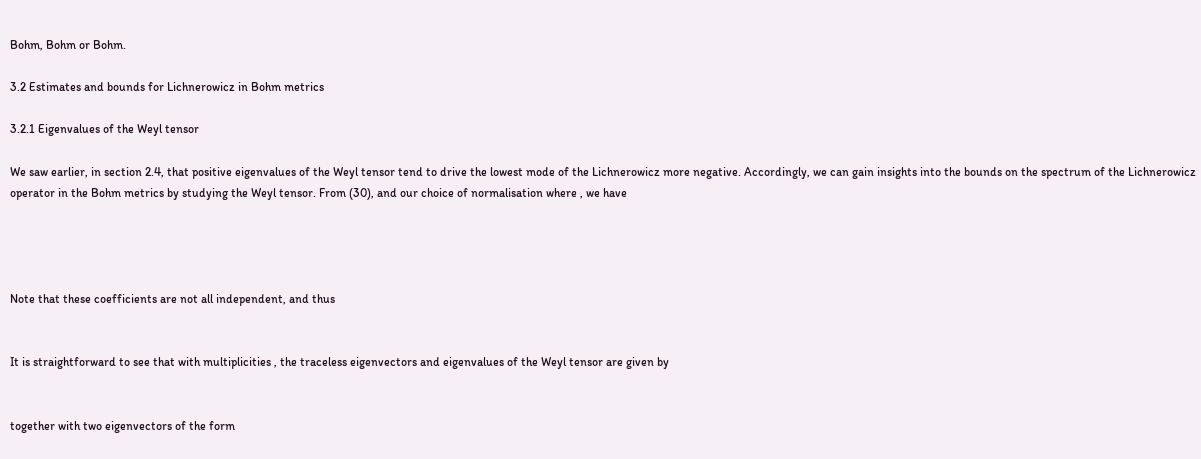Bohm, Bohm or Bohm.

3.2 Estimates and bounds for Lichnerowicz in Bohm metrics

3.2.1 Eigenvalues of the Weyl tensor

We saw earlier, in section 2.4, that positive eigenvalues of the Weyl tensor tend to drive the lowest mode of the Lichnerowicz more negative. Accordingly, we can gain insights into the bounds on the spectrum of the Lichnerowicz operator in the Bohm metrics by studying the Weyl tensor. From (30), and our choice of normalisation where , we have




Note that these coefficients are not all independent, and thus


It is straightforward to see that with multiplicities , the traceless eigenvectors and eigenvalues of the Weyl tensor are given by


together with two eigenvectors of the form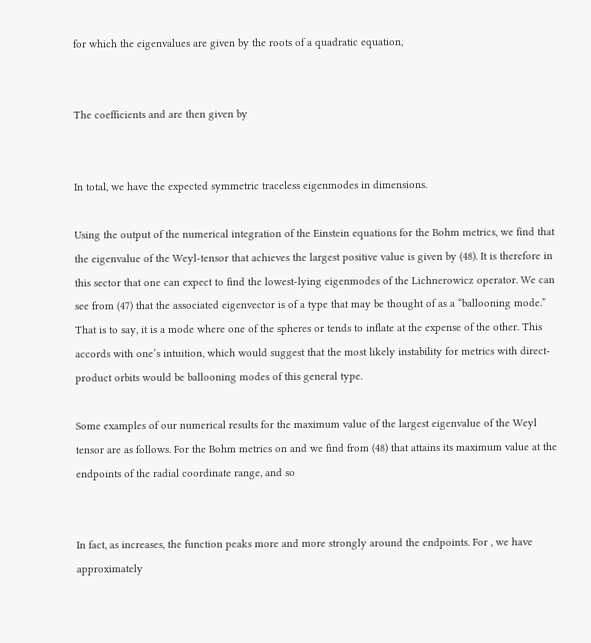for which the eigenvalues are given by the roots of a quadratic equation,


The coefficients and are then given by


In total, we have the expected symmetric traceless eigenmodes in dimensions.

Using the output of the numerical integration of the Einstein equations for the Bohm metrics, we find that the eigenvalue of the Weyl-tensor that achieves the largest positive value is given by (48). It is therefore in this sector that one can expect to find the lowest-lying eigenmodes of the Lichnerowicz operator. We can see from (47) that the associated eigenvector is of a type that may be thought of as a “ballooning mode.” That is to say, it is a mode where one of the spheres or tends to inflate at the expense of the other. This accords with one’s intuition, which would suggest that the most likely instability for metrics with direct-product orbits would be ballooning modes of this general type.

Some examples of our numerical results for the maximum value of the largest eigenvalue of the Weyl tensor are as follows. For the Bohm metrics on and we find from (48) that attains its maximum value at the endpoints of the radial coordinate range, and so


In fact, as increases, the function peaks more and more strongly around the endpoints. For , we have approximately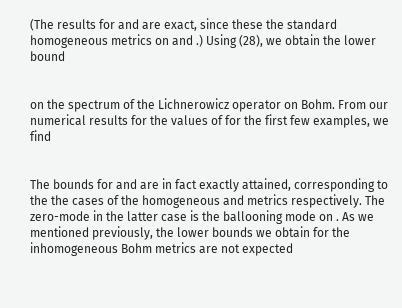(The results for and are exact, since these the standard homogeneous metrics on and .) Using (28), we obtain the lower bound


on the spectrum of the Lichnerowicz operator on Bohm. From our numerical results for the values of for the first few examples, we find


The bounds for and are in fact exactly attained, corresponding to the the cases of the homogeneous and metrics respectively. The zero-mode in the latter case is the ballooning mode on . As we mentioned previously, the lower bounds we obtain for the inhomogeneous Bohm metrics are not expected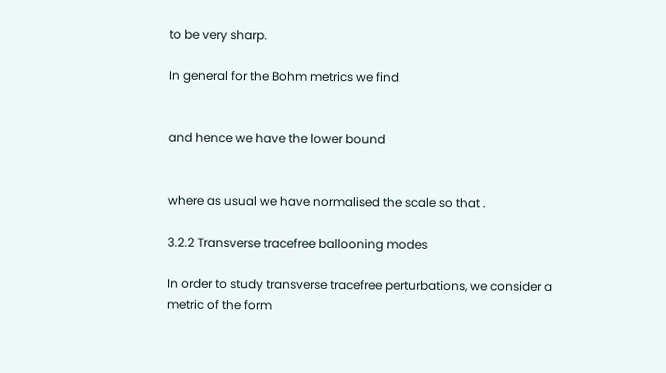to be very sharp.

In general for the Bohm metrics we find


and hence we have the lower bound


where as usual we have normalised the scale so that .

3.2.2 Transverse tracefree ballooning modes

In order to study transverse tracefree perturbations, we consider a metric of the form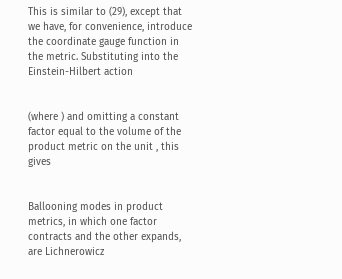This is similar to (29), except that we have, for convenience, introduce the coordinate gauge function in the metric. Substituting into the Einstein-Hilbert action


(where ) and omitting a constant factor equal to the volume of the product metric on the unit , this gives


Ballooning modes in product metrics, in which one factor contracts and the other expands, are Lichnerowicz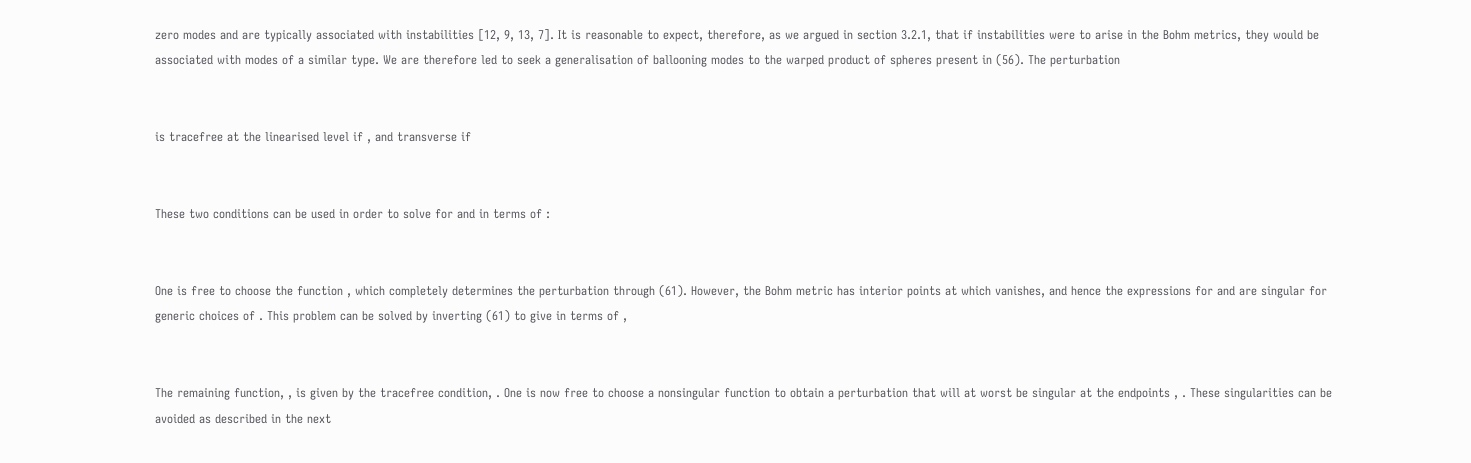zero modes and are typically associated with instabilities [12, 9, 13, 7]. It is reasonable to expect, therefore, as we argued in section 3.2.1, that if instabilities were to arise in the Bohm metrics, they would be associated with modes of a similar type. We are therefore led to seek a generalisation of ballooning modes to the warped product of spheres present in (56). The perturbation


is tracefree at the linearised level if , and transverse if


These two conditions can be used in order to solve for and in terms of :


One is free to choose the function , which completely determines the perturbation through (61). However, the Bohm metric has interior points at which vanishes, and hence the expressions for and are singular for generic choices of . This problem can be solved by inverting (61) to give in terms of ,


The remaining function, , is given by the tracefree condition, . One is now free to choose a nonsingular function to obtain a perturbation that will at worst be singular at the endpoints , . These singularities can be avoided as described in the next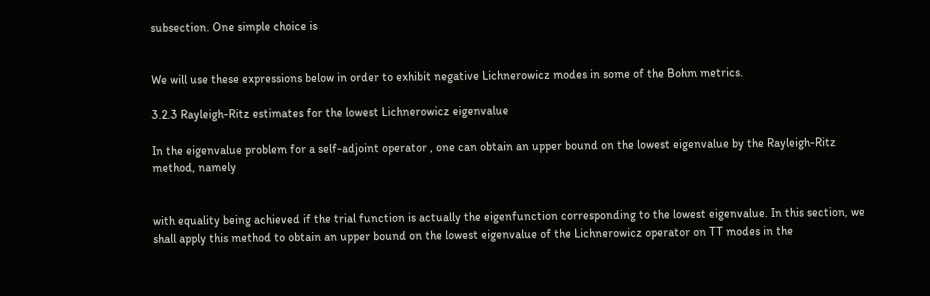subsection. One simple choice is


We will use these expressions below in order to exhibit negative Lichnerowicz modes in some of the Bohm metrics.

3.2.3 Rayleigh-Ritz estimates for the lowest Lichnerowicz eigenvalue

In the eigenvalue problem for a self-adjoint operator , one can obtain an upper bound on the lowest eigenvalue by the Rayleigh-Ritz method, namely


with equality being achieved if the trial function is actually the eigenfunction corresponding to the lowest eigenvalue. In this section, we shall apply this method to obtain an upper bound on the lowest eigenvalue of the Lichnerowicz operator on TT modes in the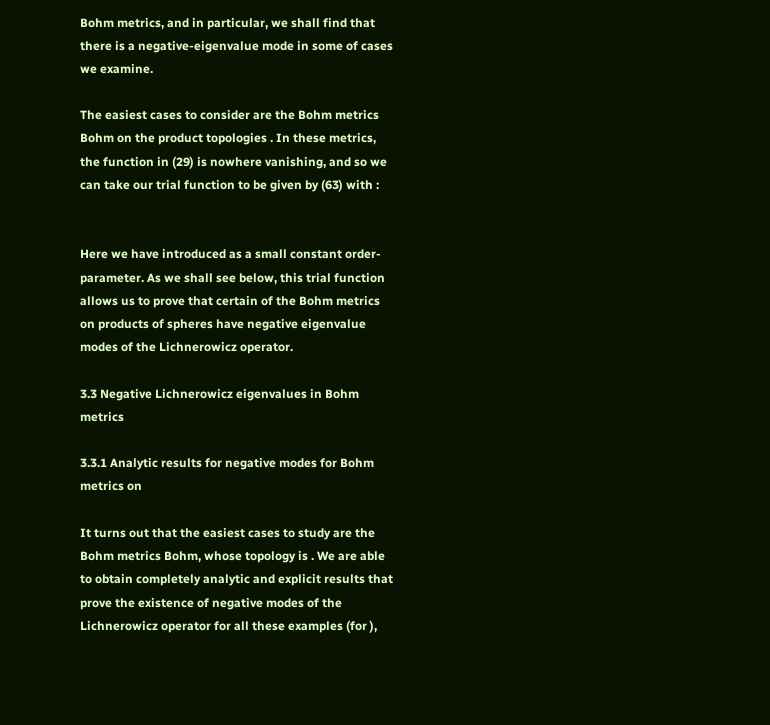Bohm metrics, and in particular, we shall find that there is a negative-eigenvalue mode in some of cases we examine.

The easiest cases to consider are the Bohm metrics Bohm on the product topologies . In these metrics, the function in (29) is nowhere vanishing, and so we can take our trial function to be given by (63) with :


Here we have introduced as a small constant order-parameter. As we shall see below, this trial function allows us to prove that certain of the Bohm metrics on products of spheres have negative eigenvalue modes of the Lichnerowicz operator.

3.3 Negative Lichnerowicz eigenvalues in Bohm metrics

3.3.1 Analytic results for negative modes for Bohm metrics on

It turns out that the easiest cases to study are the Bohm metrics Bohm, whose topology is . We are able to obtain completely analytic and explicit results that prove the existence of negative modes of the Lichnerowicz operator for all these examples (for ),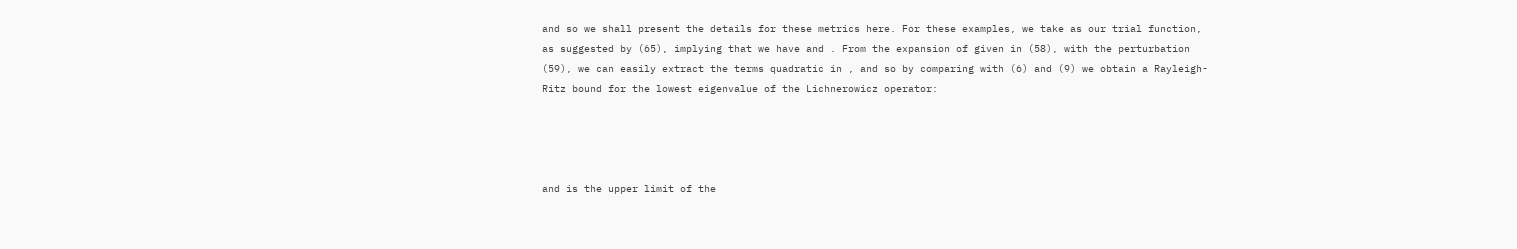and so we shall present the details for these metrics here. For these examples, we take as our trial function, as suggested by (65), implying that we have and . From the expansion of given in (58), with the perturbation (59), we can easily extract the terms quadratic in , and so by comparing with (6) and (9) we obtain a Rayleigh-Ritz bound for the lowest eigenvalue of the Lichnerowicz operator:




and is the upper limit of the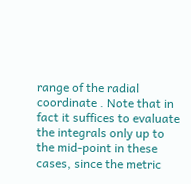range of the radial coordinate . Note that in fact it suffices to evaluate the integrals only up to the mid-point in these cases, since the metric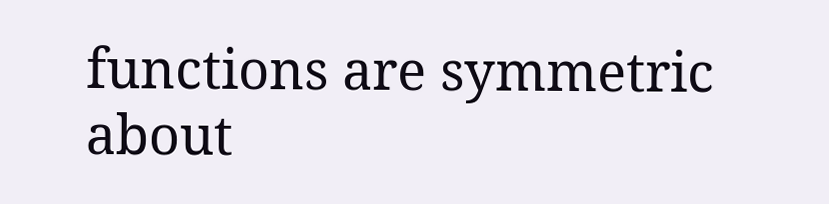functions are symmetric about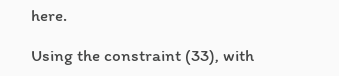here.

Using the constraint (33), with